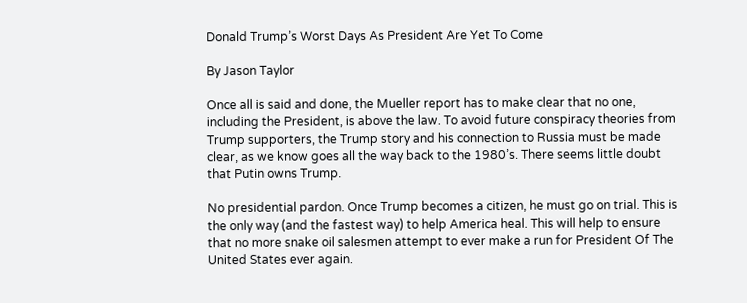Donald Trump’s Worst Days As President Are Yet To Come

By Jason Taylor

Once all is said and done, the Mueller report has to make clear that no one, including the President, is above the law. To avoid future conspiracy theories from Trump supporters, the Trump story and his connection to Russia must be made clear, as we know goes all the way back to the 1980’s. There seems little doubt that Putin owns Trump.

No presidential pardon. Once Trump becomes a citizen, he must go on trial. This is the only way (and the fastest way) to help America heal. This will help to ensure that no more snake oil salesmen attempt to ever make a run for President Of The United States ever again.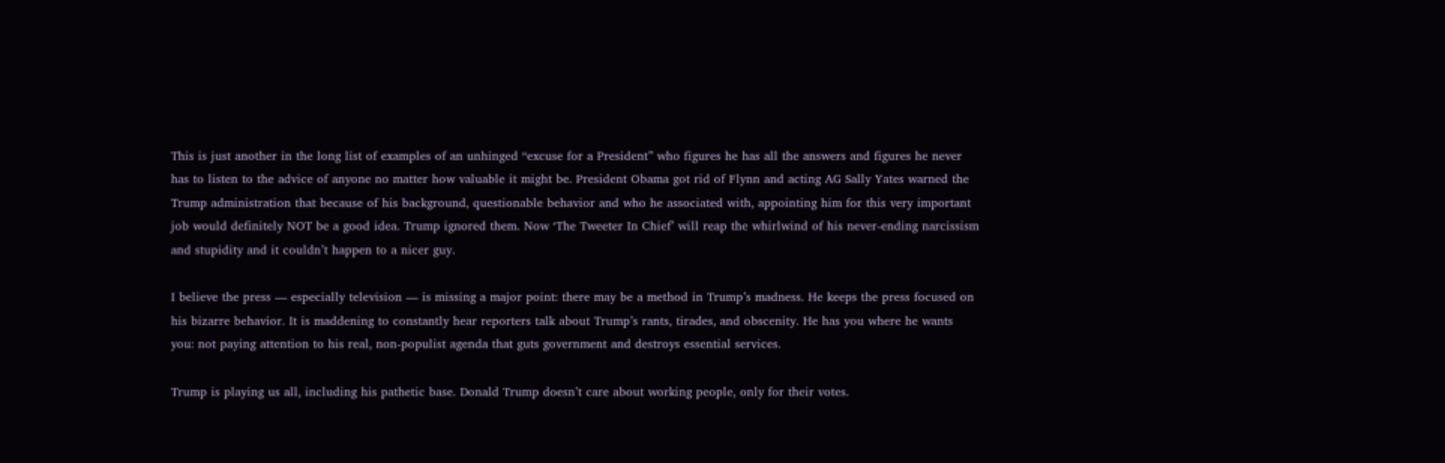This is just another in the long list of examples of an unhinged “excuse for a President” who figures he has all the answers and figures he never has to listen to the advice of anyone no matter how valuable it might be. President Obama got rid of Flynn and acting AG Sally Yates warned the Trump administration that because of his background, questionable behavior and who he associated with, appointing him for this very important job would definitely NOT be a good idea. Trump ignored them. Now ‘The Tweeter In Chief’ will reap the whirlwind of his never-ending narcissism and stupidity and it couldn’t happen to a nicer guy.

I believe the press — especially television — is missing a major point: there may be a method in Trump’s madness. He keeps the press focused on his bizarre behavior. It is maddening to constantly hear reporters talk about Trump’s rants, tirades, and obscenity. He has you where he wants you: not paying attention to his real, non-populist agenda that guts government and destroys essential services.

Trump is playing us all, including his pathetic base. Donald Trump doesn’t care about working people, only for their votes.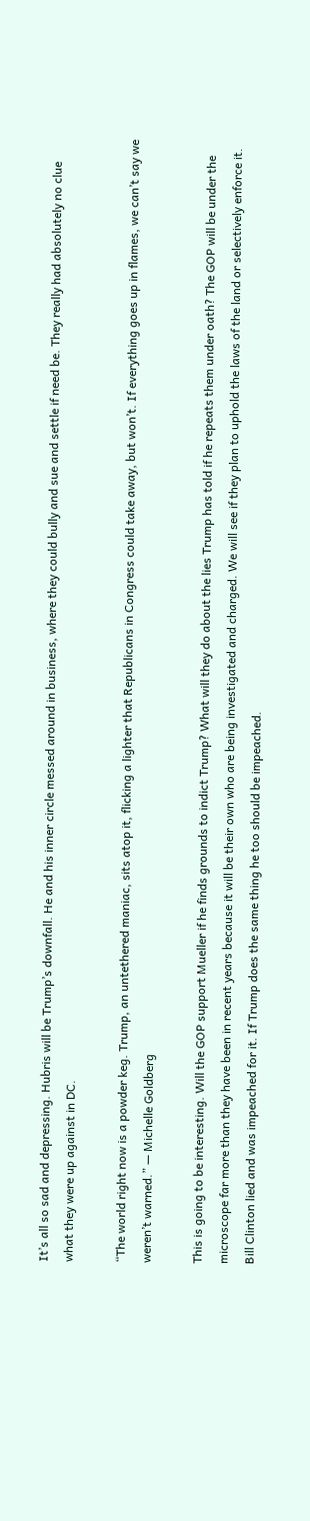It’s all so sad and depressing. Hubris will be Trump’s downfall. He and his inner circle messed around in business, where they could bully and sue and settle if need be. They really had absolutely no clue what they were up against in DC.

“The world right now is a powder keg. Trump, an untethered maniac, sits atop it, flicking a lighter that Republicans in Congress could take away, but won’t. If everything goes up in flames, we can’t say we weren’t warned.” — Michelle Goldberg

This is going to be interesting. Will the GOP support Mueller if he finds grounds to indict Trump? What will they do about the lies Trump has told if he repeats them under oath? The GOP will be under the microscope far more than they have been in recent years because it will be their own who are being investigated and charged. We will see if they plan to uphold the laws of the land or selectively enforce it. Bill Clinton lied and was impeached for it. If Trump does the same thing he too should be impeached.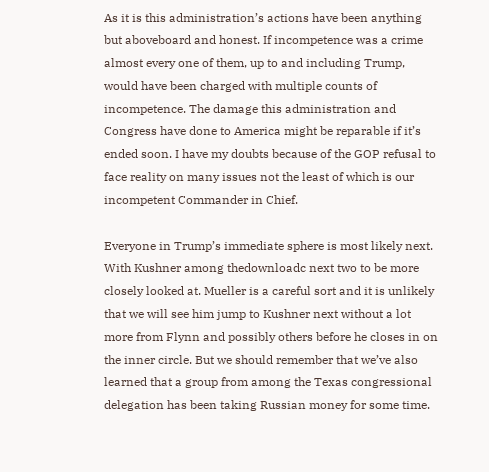As it is this administration’s actions have been anything but aboveboard and honest. If incompetence was a crime almost every one of them, up to and including Trump, would have been charged with multiple counts of incompetence. The damage this administration and Congress have done to America might be reparable if it’s ended soon. I have my doubts because of the GOP refusal to face reality on many issues not the least of which is our incompetent Commander in Chief.

Everyone in Trump’s immediate sphere is most likely next. With Kushner among thedownloadc next two to be more closely looked at. Mueller is a careful sort and it is unlikely that we will see him jump to Kushner next without a lot more from Flynn and possibly others before he closes in on the inner circle. But we should remember that we’ve also learned that a group from among the Texas congressional delegation has been taking Russian money for some time.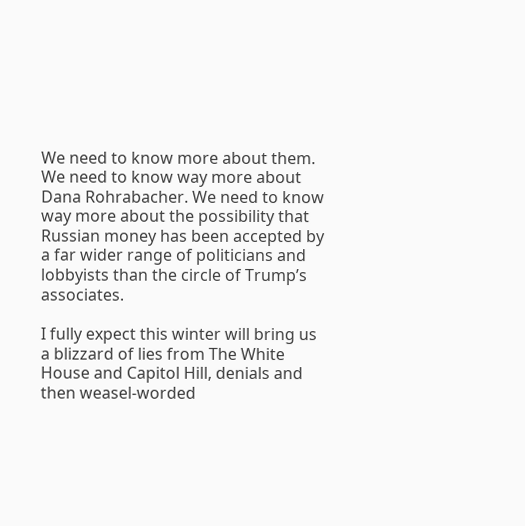We need to know more about them. We need to know way more about Dana Rohrabacher. We need to know way more about the possibility that Russian money has been accepted by a far wider range of politicians and lobbyists than the circle of Trump’s associates.

I fully expect this winter will bring us a blizzard of lies from The White House and Capitol Hill, denials and then weasel-worded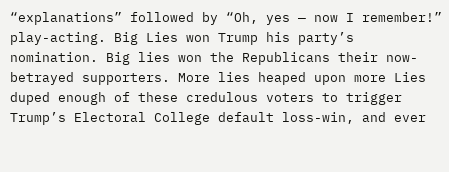“explanations” followed by “Oh, yes — now I remember!” play-acting. Big Lies won Trump his party’s nomination. Big lies won the Republicans their now-betrayed supporters. More lies heaped upon more Lies duped enough of these credulous voters to trigger Trump’s Electoral College default loss-win, and ever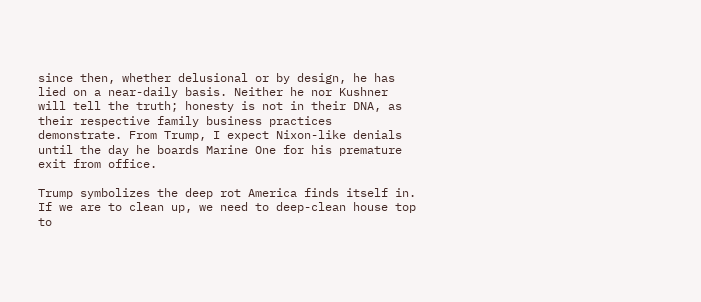since then, whether delusional or by design, he has lied on a near-daily basis. Neither he nor Kushner will tell the truth; honesty is not in their DNA, as their respective family business practices demonstrate. From Trump, I expect Nixon-like denials until the day he boards Marine One for his premature exit from office.

Trump symbolizes the deep rot America finds itself in. If we are to clean up, we need to deep-clean house top to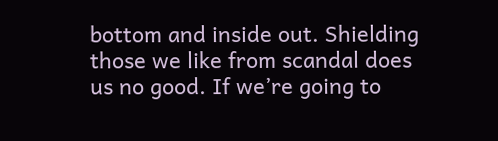bottom and inside out. Shielding those we like from scandal does us no good. If we’re going to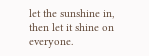let the sunshine in, then let it shine on everyone.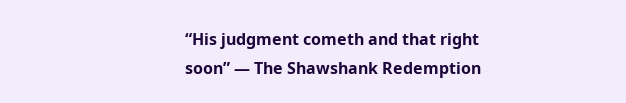“His judgment cometh and that right soon” — The Shawshank Redemption